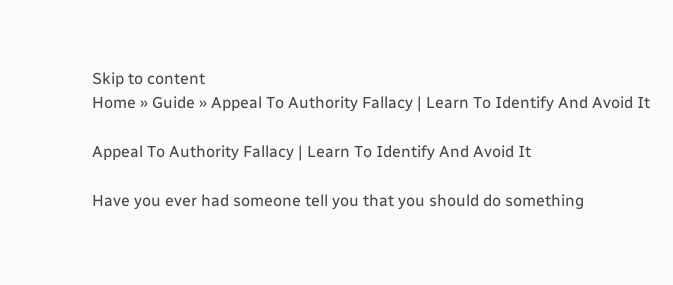Skip to content
Home » Guide » Appeal To Authority Fallacy | Learn To Identify And Avoid It

Appeal To Authority Fallacy | Learn To Identify And Avoid It

Have you ever had someone tell you that you should do something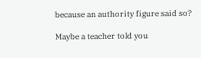because an authority figure said so?

Maybe a teacher told you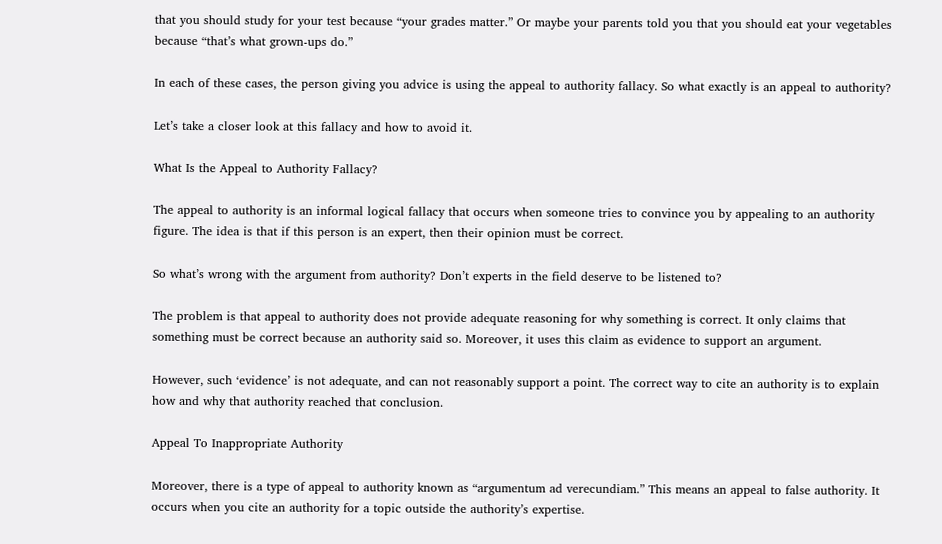that you should study for your test because “your grades matter.” Or maybe your parents told you that you should eat your vegetables because “that’s what grown-ups do.”

In each of these cases, the person giving you advice is using the appeal to authority fallacy. So what exactly is an appeal to authority?

Let’s take a closer look at this fallacy and how to avoid it.

What Is the Appeal to Authority Fallacy?

The appeal to authority is an informal logical fallacy that occurs when someone tries to convince you by appealing to an authority figure. The idea is that if this person is an expert, then their opinion must be correct.

So what’s wrong with the argument from authority? Don’t experts in the field deserve to be listened to?

The problem is that appeal to authority does not provide adequate reasoning for why something is correct. It only claims that something must be correct because an authority said so. Moreover, it uses this claim as evidence to support an argument.

However, such ‘evidence’ is not adequate, and can not reasonably support a point. The correct way to cite an authority is to explain how and why that authority reached that conclusion.

Appeal To Inappropriate Authority

Moreover, there is a type of appeal to authority known as “argumentum ad verecundiam.” This means an appeal to false authority. It occurs when you cite an authority for a topic outside the authority’s expertise.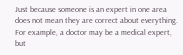Just because someone is an expert in one area does not mean they are correct about everything. For example, a doctor may be a medical expert, but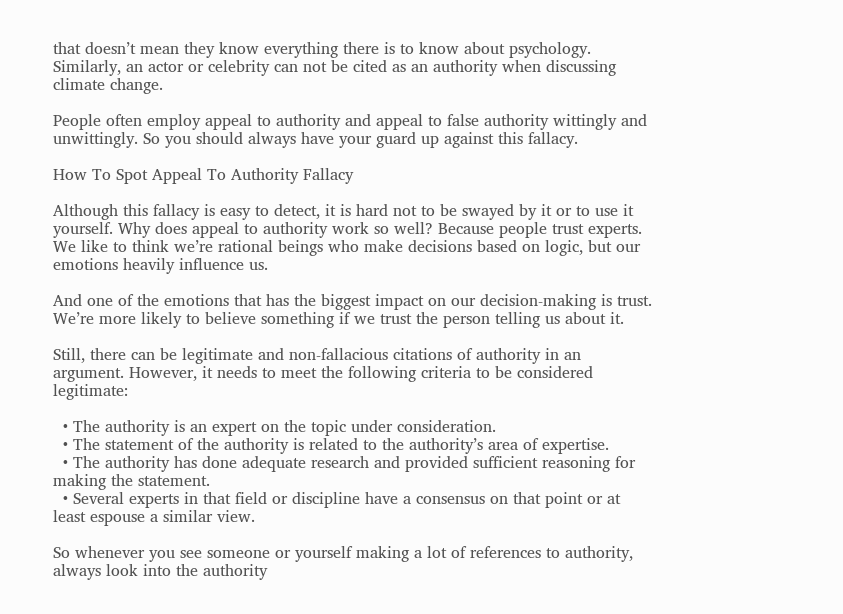that doesn’t mean they know everything there is to know about psychology. Similarly, an actor or celebrity can not be cited as an authority when discussing climate change.

People often employ appeal to authority and appeal to false authority wittingly and unwittingly. So you should always have your guard up against this fallacy.

How To Spot Appeal To Authority Fallacy

Although this fallacy is easy to detect, it is hard not to be swayed by it or to use it yourself. Why does appeal to authority work so well? Because people trust experts. We like to think we’re rational beings who make decisions based on logic, but our emotions heavily influence us.

And one of the emotions that has the biggest impact on our decision-making is trust. We’re more likely to believe something if we trust the person telling us about it.

Still, there can be legitimate and non-fallacious citations of authority in an argument. However, it needs to meet the following criteria to be considered legitimate:

  • The authority is an expert on the topic under consideration.
  • The statement of the authority is related to the authority’s area of expertise.
  • The authority has done adequate research and provided sufficient reasoning for making the statement.
  • Several experts in that field or discipline have a consensus on that point or at least espouse a similar view.

So whenever you see someone or yourself making a lot of references to authority, always look into the authority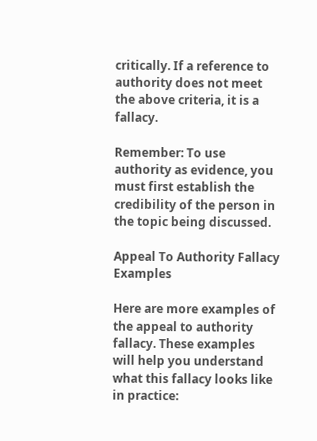critically. If a reference to authority does not meet the above criteria, it is a fallacy.

Remember: To use authority as evidence, you must first establish the credibility of the person in the topic being discussed.

Appeal To Authority Fallacy Examples

Here are more examples of the appeal to authority fallacy. These examples will help you understand what this fallacy looks like in practice: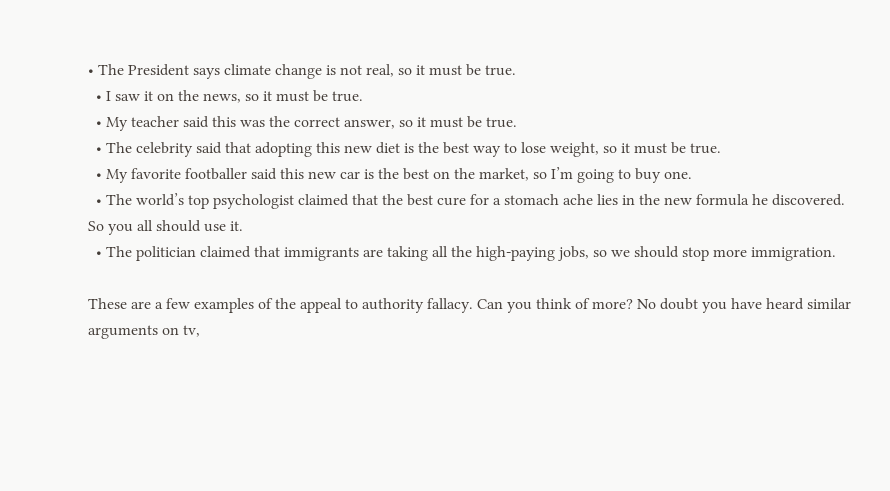• The President says climate change is not real, so it must be true.
  • I saw it on the news, so it must be true.
  • My teacher said this was the correct answer, so it must be true.
  • The celebrity said that adopting this new diet is the best way to lose weight, so it must be true.
  • My favorite footballer said this new car is the best on the market, so I’m going to buy one.
  • The world’s top psychologist claimed that the best cure for a stomach ache lies in the new formula he discovered. So you all should use it.
  • The politician claimed that immigrants are taking all the high-paying jobs, so we should stop more immigration.

These are a few examples of the appeal to authority fallacy. Can you think of more? No doubt you have heard similar arguments on tv,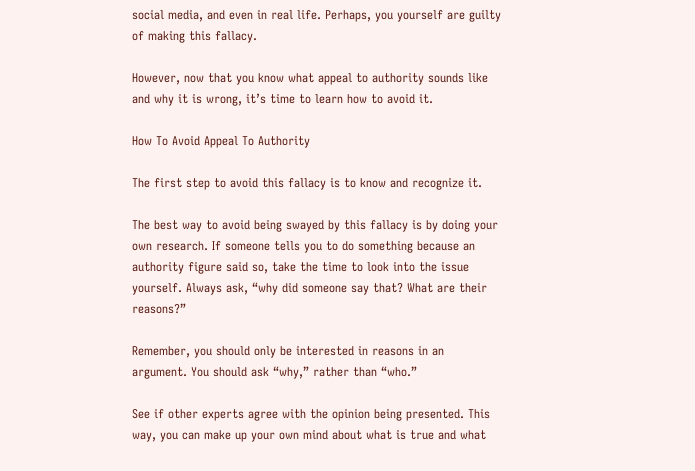social media, and even in real life. Perhaps, you yourself are guilty of making this fallacy.

However, now that you know what appeal to authority sounds like and why it is wrong, it’s time to learn how to avoid it.

How To Avoid Appeal To Authority

The first step to avoid this fallacy is to know and recognize it.

The best way to avoid being swayed by this fallacy is by doing your own research. If someone tells you to do something because an authority figure said so, take the time to look into the issue yourself. Always ask, “why did someone say that? What are their reasons?”

Remember, you should only be interested in reasons in an argument. You should ask “why,” rather than “who.”

See if other experts agree with the opinion being presented. This way, you can make up your own mind about what is true and what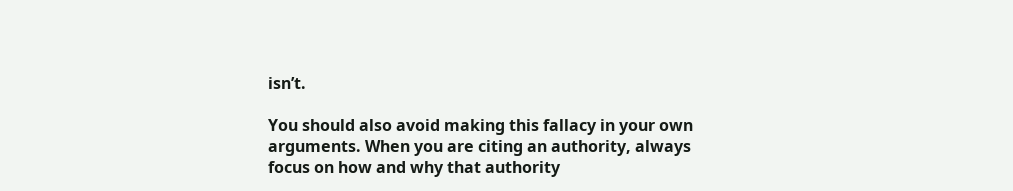isn’t.

You should also avoid making this fallacy in your own arguments. When you are citing an authority, always focus on how and why that authority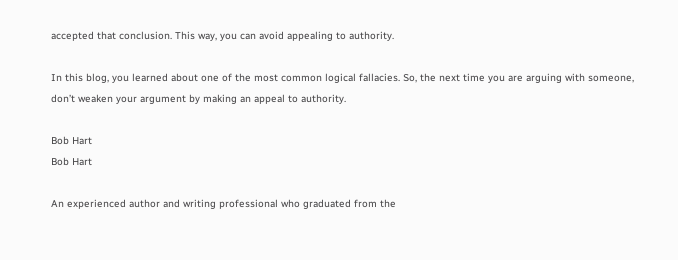accepted that conclusion. This way, you can avoid appealing to authority.

In this blog, you learned about one of the most common logical fallacies. So, the next time you are arguing with someone, don’t weaken your argument by making an appeal to authority.

Bob Hart
Bob Hart

An experienced author and writing professional who graduated from the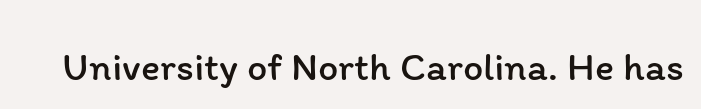University of North Carolina. He has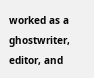worked as a ghostwriter, editor, and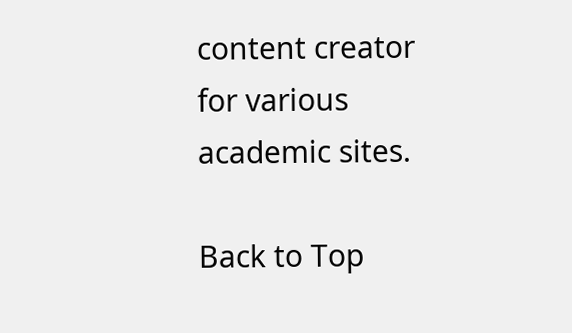content creator for various academic sites.

Back to Top